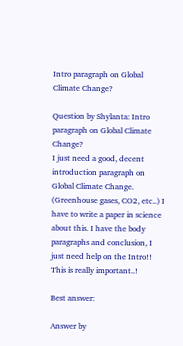Intro paragraph on Global Climate Change?

Question by Shylanta: Intro paragraph on Global Climate Change?
I just need a good, decent introduction paragraph on Global Climate Change. (Greenhouse gases, CO2, etc..) I have to write a paper in science about this. I have the body paragraphs and conclusion, I just need help on the Intro!! This is really important..!

Best answer:

Answer by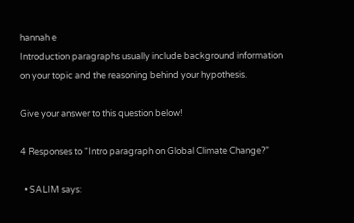hannah e
Introduction paragraphs usually include background information on your topic and the reasoning behind your hypothesis.

Give your answer to this question below!

4 Responses to “Intro paragraph on Global Climate Change?”

  • SALIM says: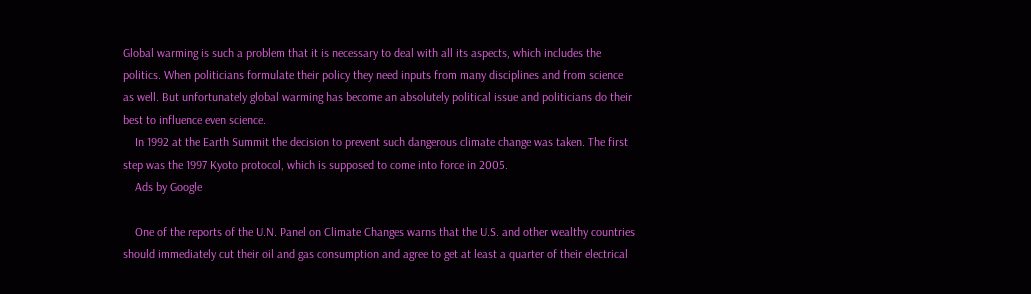Global warming is such a problem that it is necessary to deal with all its aspects, which includes the politics. When politicians formulate their policy they need inputs from many disciplines and from science as well. But unfortunately global warming has become an absolutely political issue and politicians do their best to influence even science.
    In 1992 at the Earth Summit the decision to prevent such dangerous climate change was taken. The first step was the 1997 Kyoto protocol, which is supposed to come into force in 2005.
    Ads by Google

    One of the reports of the U.N. Panel on Climate Changes warns that the U.S. and other wealthy countries should immediately cut their oil and gas consumption and agree to get at least a quarter of their electrical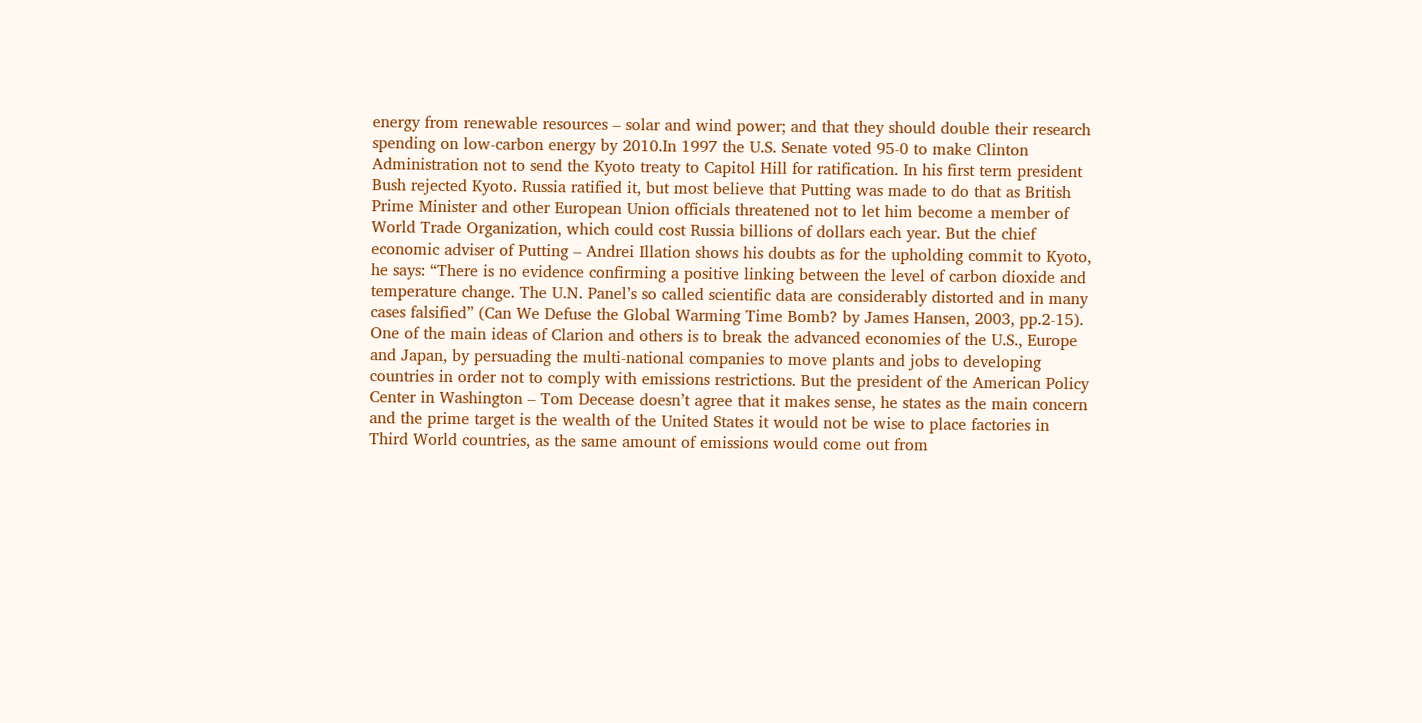energy from renewable resources – solar and wind power; and that they should double their research spending on low-carbon energy by 2010.In 1997 the U.S. Senate voted 95-0 to make Clinton Administration not to send the Kyoto treaty to Capitol Hill for ratification. In his first term president Bush rejected Kyoto. Russia ratified it, but most believe that Putting was made to do that as British Prime Minister and other European Union officials threatened not to let him become a member of World Trade Organization, which could cost Russia billions of dollars each year. But the chief economic adviser of Putting – Andrei Illation shows his doubts as for the upholding commit to Kyoto, he says: “There is no evidence confirming a positive linking between the level of carbon dioxide and temperature change. The U.N. Panel’s so called scientific data are considerably distorted and in many cases falsified” (Can We Defuse the Global Warming Time Bomb? by James Hansen, 2003, pp.2-15). One of the main ideas of Clarion and others is to break the advanced economies of the U.S., Europe and Japan, by persuading the multi-national companies to move plants and jobs to developing countries in order not to comply with emissions restrictions. But the president of the American Policy Center in Washington – Tom Decease doesn’t agree that it makes sense, he states as the main concern and the prime target is the wealth of the United States it would not be wise to place factories in Third World countries, as the same amount of emissions would come out from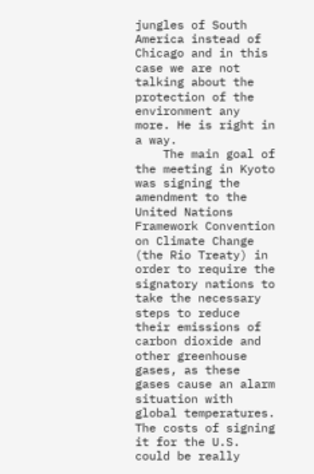jungles of South America instead of Chicago and in this case we are not talking about the protection of the environment any more. He is right in a way.
    The main goal of the meeting in Kyoto was signing the amendment to the United Nations Framework Convention on Climate Change (the Rio Treaty) in order to require the signatory nations to take the necessary steps to reduce their emissions of carbon dioxide and other greenhouse gases, as these gases cause an alarm situation with global temperatures. The costs of signing it for the U.S. could be really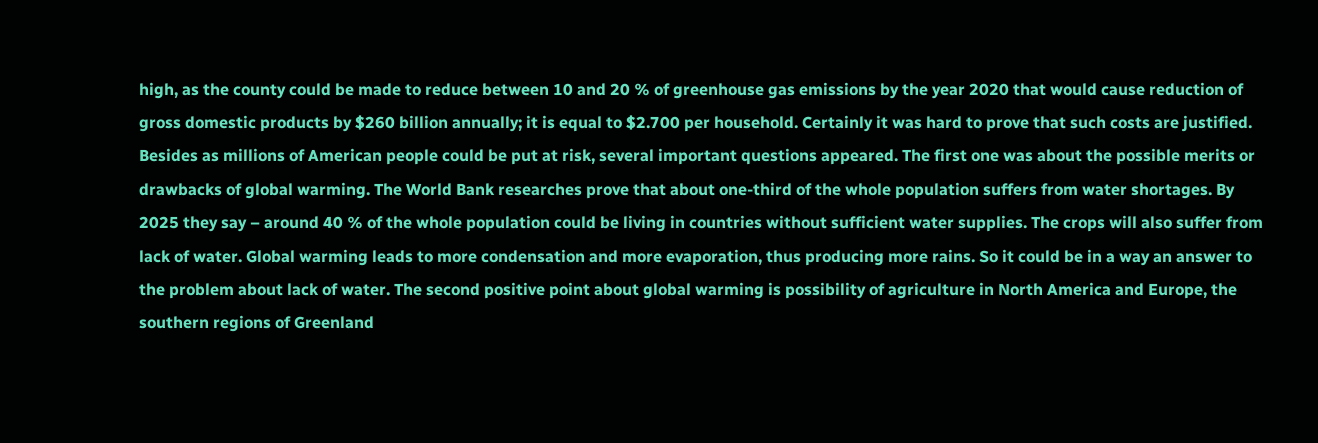high, as the county could be made to reduce between 10 and 20 % of greenhouse gas emissions by the year 2020 that would cause reduction of gross domestic products by $260 billion annually; it is equal to $2.700 per household. Certainly it was hard to prove that such costs are justified. Besides as millions of American people could be put at risk, several important questions appeared. The first one was about the possible merits or drawbacks of global warming. The World Bank researches prove that about one-third of the whole population suffers from water shortages. By 2025 they say – around 40 % of the whole population could be living in countries without sufficient water supplies. The crops will also suffer from lack of water. Global warming leads to more condensation and more evaporation, thus producing more rains. So it could be in a way an answer to the problem about lack of water. The second positive point about global warming is possibility of agriculture in North America and Europe, the southern regions of Greenland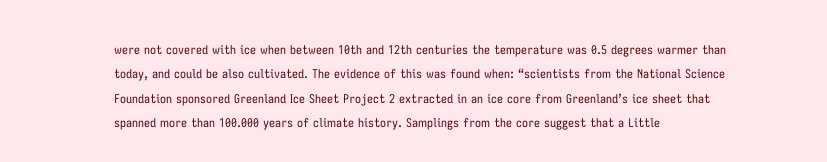were not covered with ice when between 10th and 12th centuries the temperature was 0.5 degrees warmer than today, and could be also cultivated. The evidence of this was found when: “scientists from the National Science Foundation sponsored Greenland Ice Sheet Project 2 extracted in an ice core from Greenland’s ice sheet that spanned more than 100.000 years of climate history. Samplings from the core suggest that a Little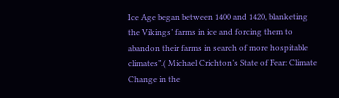Ice Age began between 1400 and 1420, blanketing the Vikings’ farms in ice and forcing them to abandon their farms in search of more hospitable climates”.( Michael Crichton’s State of Fear: Climate Change in the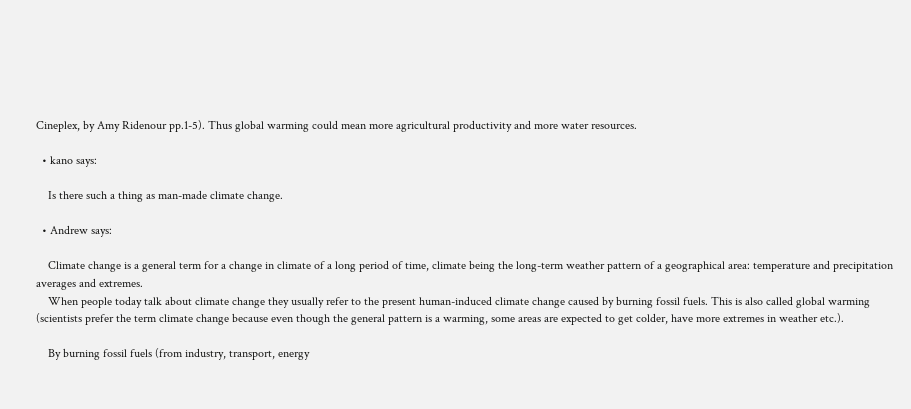Cineplex, by Amy Ridenour pp.1-5). Thus global warming could mean more agricultural productivity and more water resources.

  • kano says:

    Is there such a thing as man-made climate change.

  • Andrew says:

    Climate change is a general term for a change in climate of a long period of time, climate being the long-term weather pattern of a geographical area: temperature and precipitation averages and extremes.
    When people today talk about climate change they usually refer to the present human-induced climate change caused by burning fossil fuels. This is also called global warming (scientists prefer the term climate change because even though the general pattern is a warming, some areas are expected to get colder, have more extremes in weather etc.).

    By burning fossil fuels (from industry, transport, energy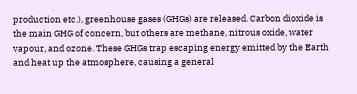production etc.), greenhouse gases (GHGs) are released. Carbon dioxide is the main GHG of concern, but others are methane, nitrous oxide, water vapour, and ozone. These GHGs trap escaping energy emitted by the Earth and heat up the atmosphere, causing a general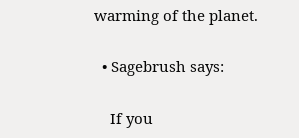warming of the planet.

  • Sagebrush says:

    If you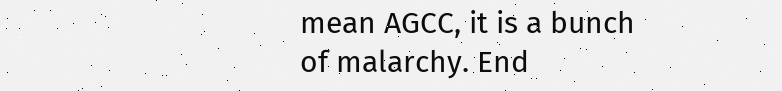mean AGCC, it is a bunch of malarchy. End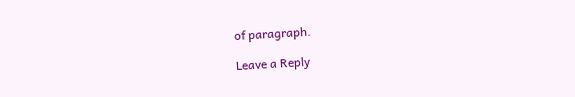of paragraph.

Leave a Reply